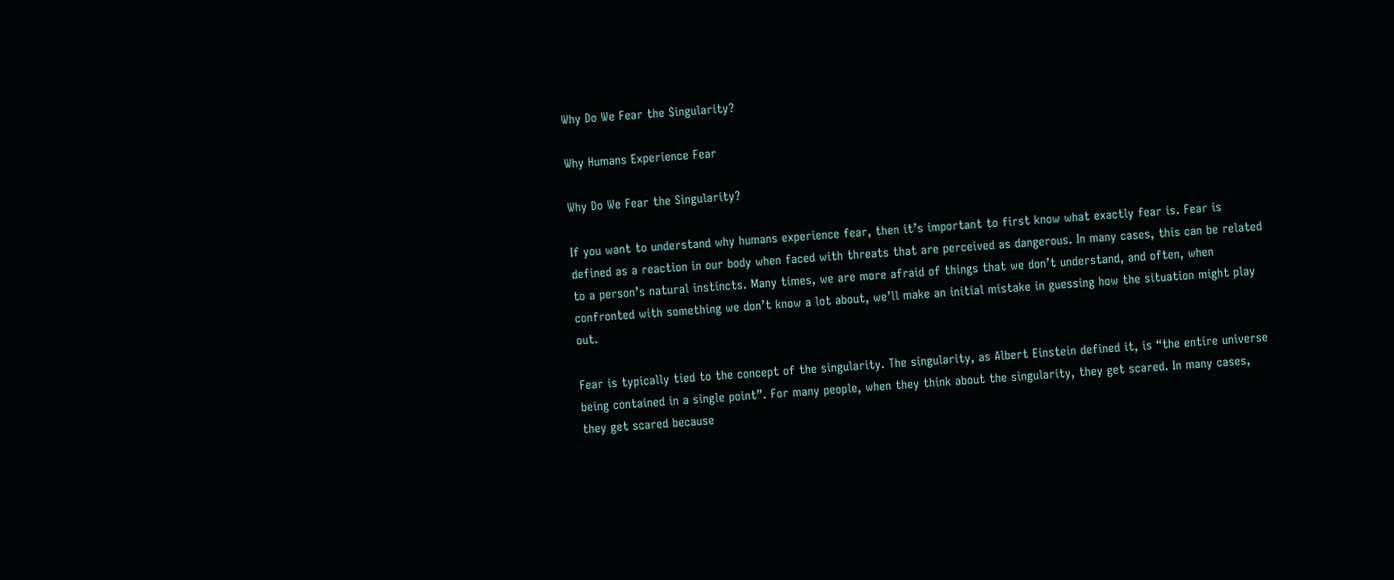Why Do We Fear the Singularity?

Why Humans Experience Fear

Why Do We Fear the Singularity?

If you want to understand why humans experience fear, then it’s important to first know what exactly fear is. Fear is defined as a reaction in our body when faced with threats that are perceived as dangerous. In many cases, this can be related to a person’s natural instincts. Many times, we are more afraid of things that we don’t understand, and often, when confronted with something we don’t know a lot about, we’ll make an initial mistake in guessing how the situation might play out.

Fear is typically tied to the concept of the singularity. The singularity, as Albert Einstein defined it, is “the entire universe being contained in a single point”. For many people, when they think about the singularity, they get scared. In many cases, they get scared because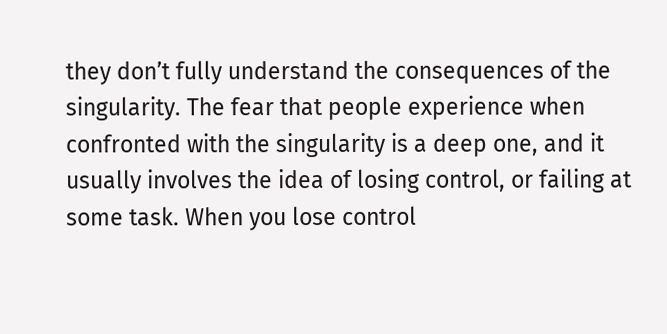they don’t fully understand the consequences of the singularity. The fear that people experience when confronted with the singularity is a deep one, and it usually involves the idea of losing control, or failing at some task. When you lose control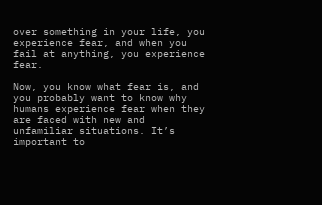over something in your life, you experience fear, and when you fail at anything, you experience fear.

Now, you know what fear is, and you probably want to know why humans experience fear when they are faced with new and unfamiliar situations. It’s important to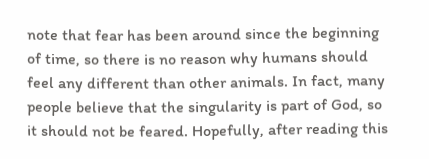note that fear has been around since the beginning of time, so there is no reason why humans should feel any different than other animals. In fact, many people believe that the singularity is part of God, so it should not be feared. Hopefully, after reading this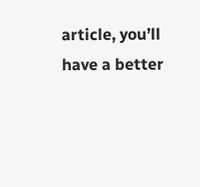article, you’ll have a better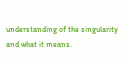understanding of the singularity and what it means.